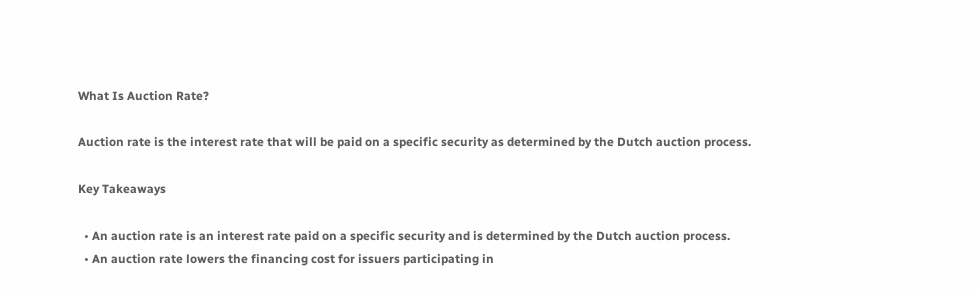What Is Auction Rate?

Auction rate is the interest rate that will be paid on a specific security as determined by the Dutch auction process.

Key Takeaways

  • An auction rate is an interest rate paid on a specific security and is determined by the Dutch auction process.
  • An auction rate lowers the financing cost for issuers participating in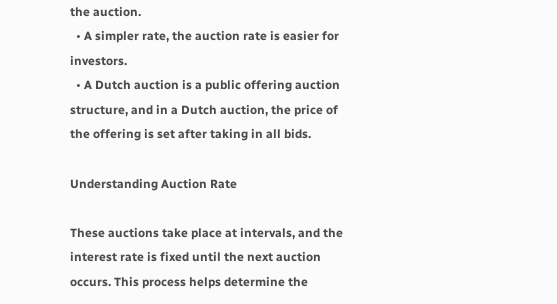the auction.
  • A simpler rate, the auction rate is easier for investors.
  • A Dutch auction is a public offering auction structure, and in a Dutch auction, the price of the offering is set after taking in all bids.

Understanding Auction Rate

These auctions take place at intervals, and the interest rate is fixed until the next auction occurs. This process helps determine the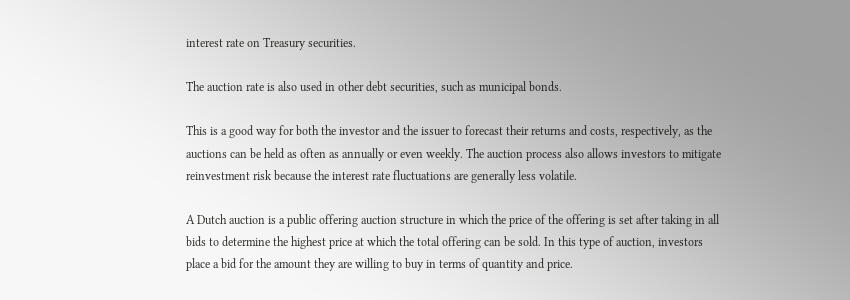interest rate on Treasury securities.

The auction rate is also used in other debt securities, such as municipal bonds.

This is a good way for both the investor and the issuer to forecast their returns and costs, respectively, as the auctions can be held as often as annually or even weekly. The auction process also allows investors to mitigate reinvestment risk because the interest rate fluctuations are generally less volatile.

A Dutch auction is a public offering auction structure in which the price of the offering is set after taking in all bids to determine the highest price at which the total offering can be sold. In this type of auction, investors place a bid for the amount they are willing to buy in terms of quantity and price.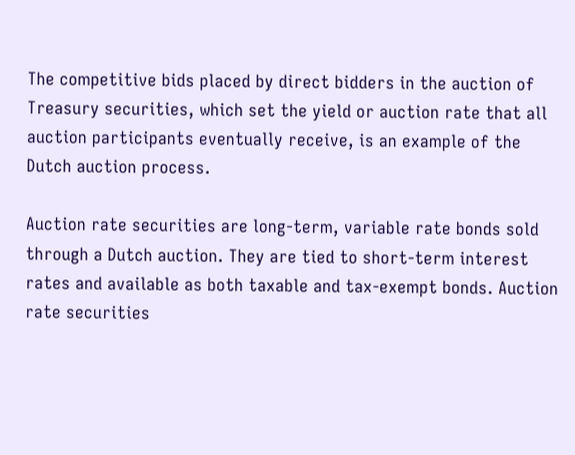The competitive bids placed by direct bidders in the auction of Treasury securities, which set the yield or auction rate that all auction participants eventually receive, is an example of the Dutch auction process.

Auction rate securities are long-term, variable rate bonds sold through a Dutch auction. They are tied to short-term interest rates and available as both taxable and tax-exempt bonds. Auction rate securities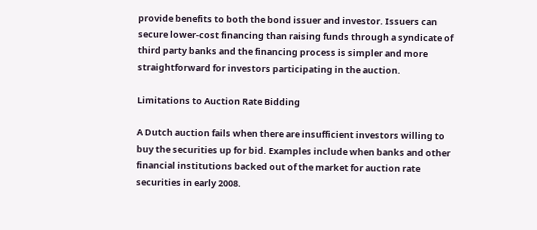provide benefits to both the bond issuer and investor. Issuers can secure lower-cost financing than raising funds through a syndicate of third party banks and the financing process is simpler and more straightforward for investors participating in the auction.

Limitations to Auction Rate Bidding

A Dutch auction fails when there are insufficient investors willing to buy the securities up for bid. Examples include when banks and other financial institutions backed out of the market for auction rate securities in early 2008.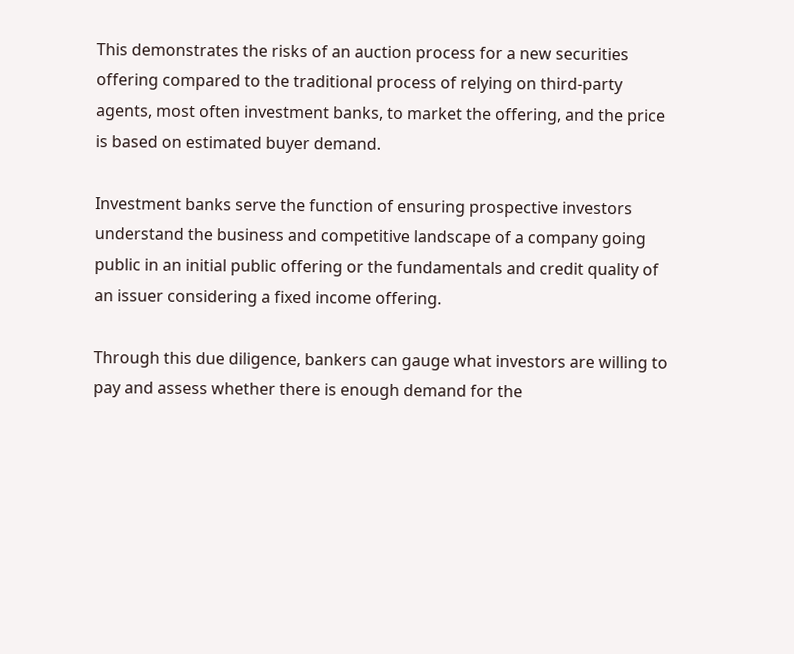This demonstrates the risks of an auction process for a new securities offering compared to the traditional process of relying on third-party agents, most often investment banks, to market the offering, and the price is based on estimated buyer demand.

Investment banks serve the function of ensuring prospective investors understand the business and competitive landscape of a company going public in an initial public offering or the fundamentals and credit quality of an issuer considering a fixed income offering.

Through this due diligence, bankers can gauge what investors are willing to pay and assess whether there is enough demand for the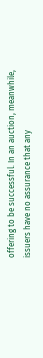offering to be successful. In an auction, meanwhile, issuers have no assurance that any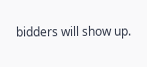bidders will show up.